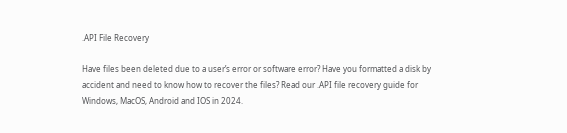.API File Recovery

Have files been deleted due to a user’s error or software error? Have you formatted a disk by accident and need to know how to recover the files? Read our .API file recovery guide for Windows, MacOS, Android and IOS in 2024.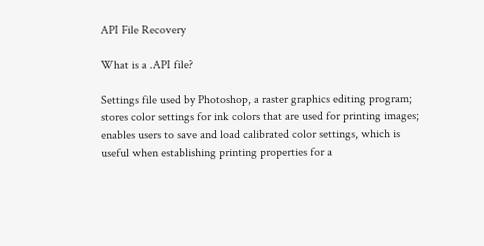API File Recovery

What is a .API file?

Settings file used by Photoshop, a raster graphics editing program; stores color settings for ink colors that are used for printing images; enables users to save and load calibrated color settings, which is useful when establishing printing properties for a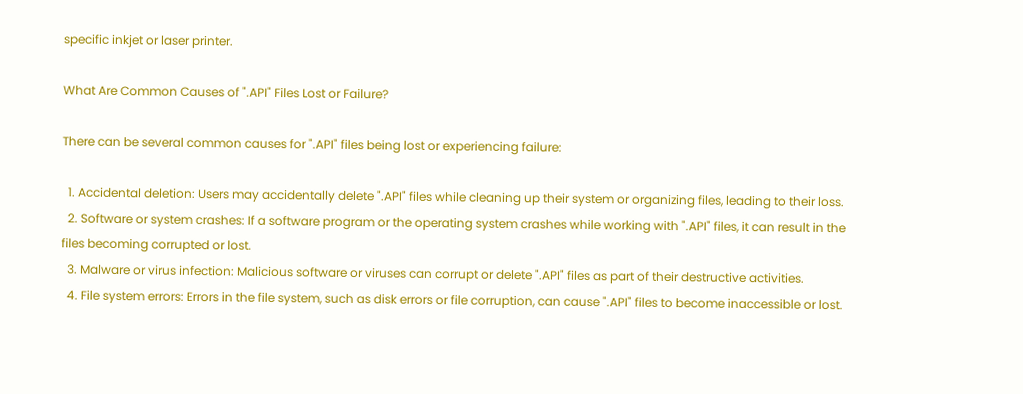specific inkjet or laser printer.

What Are Common Causes of ".API" Files Lost or Failure?

There can be several common causes for ".API" files being lost or experiencing failure:

  1. Accidental deletion: Users may accidentally delete ".API" files while cleaning up their system or organizing files, leading to their loss.
  2. Software or system crashes: If a software program or the operating system crashes while working with ".API" files, it can result in the files becoming corrupted or lost.
  3. Malware or virus infection: Malicious software or viruses can corrupt or delete ".API" files as part of their destructive activities.
  4. File system errors: Errors in the file system, such as disk errors or file corruption, can cause ".API" files to become inaccessible or lost.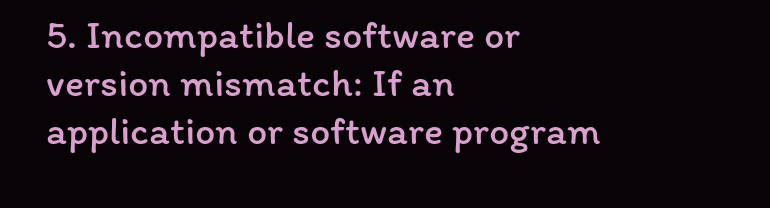5. Incompatible software or version mismatch: If an application or software program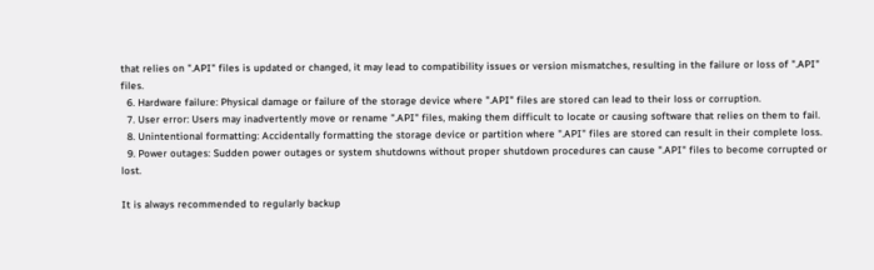that relies on ".API" files is updated or changed, it may lead to compatibility issues or version mismatches, resulting in the failure or loss of ".API" files.
  6. Hardware failure: Physical damage or failure of the storage device where ".API" files are stored can lead to their loss or corruption.
  7. User error: Users may inadvertently move or rename ".API" files, making them difficult to locate or causing software that relies on them to fail.
  8. Unintentional formatting: Accidentally formatting the storage device or partition where ".API" files are stored can result in their complete loss.
  9. Power outages: Sudden power outages or system shutdowns without proper shutdown procedures can cause ".API" files to become corrupted or lost.

It is always recommended to regularly backup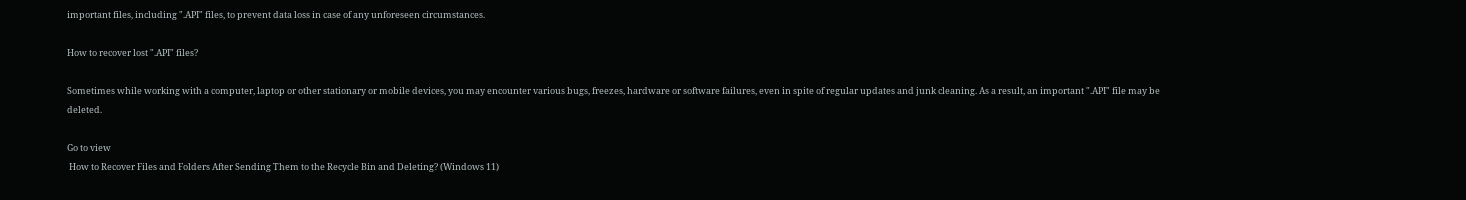important files, including ".API" files, to prevent data loss in case of any unforeseen circumstances.

How to recover lost ".API" files?

Sometimes while working with a computer, laptop or other stationary or mobile devices, you may encounter various bugs, freezes, hardware or software failures, even in spite of regular updates and junk cleaning. As a result, an important ".API" file may be deleted.

Go to view
 How to Recover Files and Folders After Sending Them to the Recycle Bin and Deleting? (Windows 11)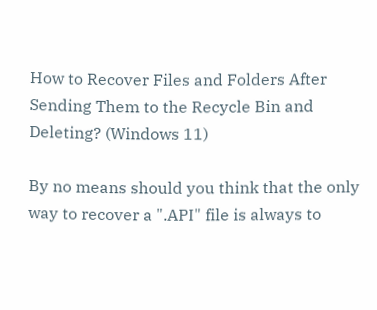How to Recover Files and Folders After Sending Them to the Recycle Bin and Deleting? (Windows 11)

By no means should you think that the only way to recover a ".API" file is always to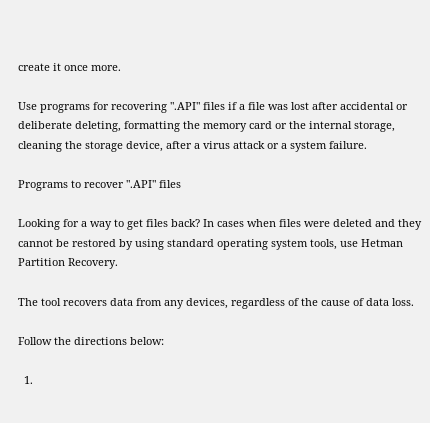create it once more.

Use programs for recovering ".API" files if a file was lost after accidental or deliberate deleting, formatting the memory card or the internal storage, cleaning the storage device, after a virus attack or a system failure.

Programs to recover ".API" files

Looking for a way to get files back? In cases when files were deleted and they cannot be restored by using standard operating system tools, use Hetman Partition Recovery.

The tool recovers data from any devices, regardless of the cause of data loss.

Follow the directions below:

  1.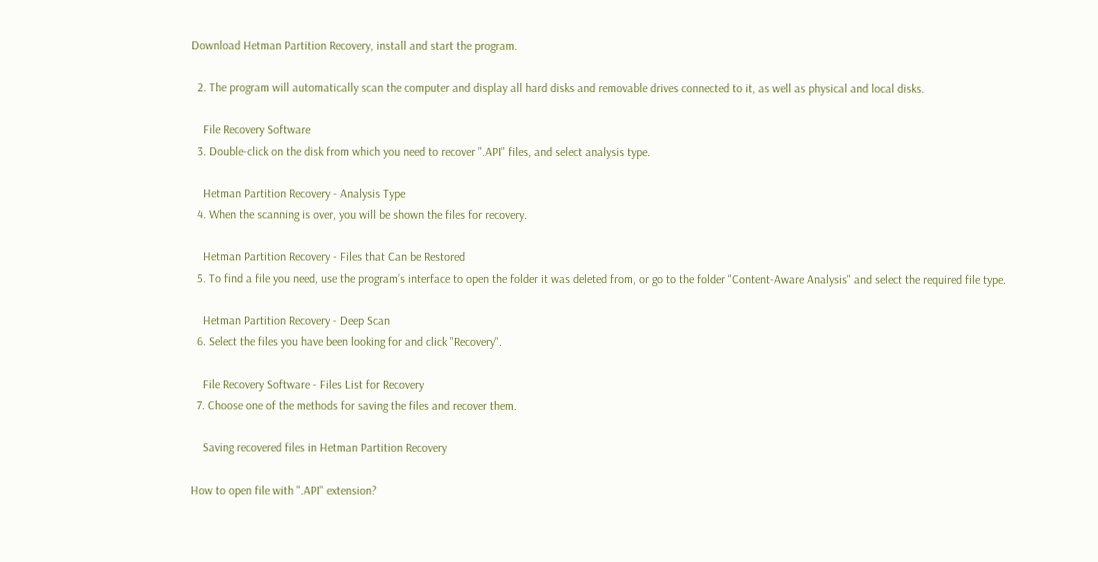Download Hetman Partition Recovery, install and start the program.

  2. The program will automatically scan the computer and display all hard disks and removable drives connected to it, as well as physical and local disks.

    File Recovery Software
  3. Double-click on the disk from which you need to recover ".API" files, and select analysis type.

    Hetman Partition Recovery - Analysis Type
  4. When the scanning is over, you will be shown the files for recovery.

    Hetman Partition Recovery - Files that Can be Restored
  5. To find a file you need, use the program’s interface to open the folder it was deleted from, or go to the folder "Content-Aware Analysis" and select the required file type.

    Hetman Partition Recovery - Deep Scan
  6. Select the files you have been looking for and click "Recovery".

    File Recovery Software - Files List for Recovery
  7. Choose one of the methods for saving the files and recover them.

    Saving recovered files in Hetman Partition Recovery

How to open file with ".API" extension?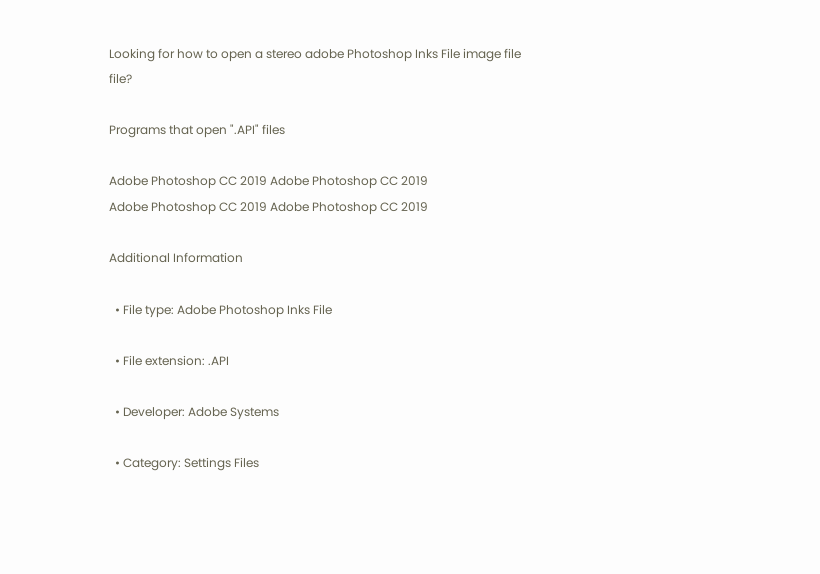Looking for how to open a stereo adobe Photoshop Inks File image file file?

Programs that open ".API" files

Adobe Photoshop CC 2019 Adobe Photoshop CC 2019
Adobe Photoshop CC 2019 Adobe Photoshop CC 2019

Additional Information

  • File type: Adobe Photoshop Inks File

  • File extension: .API

  • Developer: Adobe Systems

  • Category: Settings Files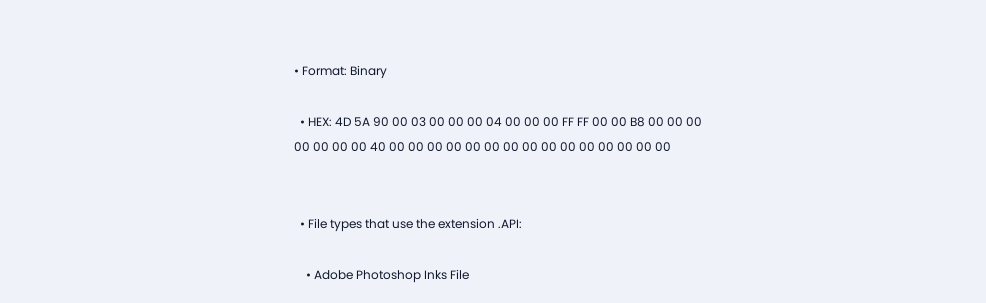• Format: Binary

  • HEX: 4D 5A 90 00 03 00 00 00 04 00 00 00 FF FF 00 00 B8 00 00 00 00 00 00 00 40 00 00 00 00 00 00 00 00 00 00 00 00 00 00 00


  • File types that use the extension .API:

    • Adobe Photoshop Inks File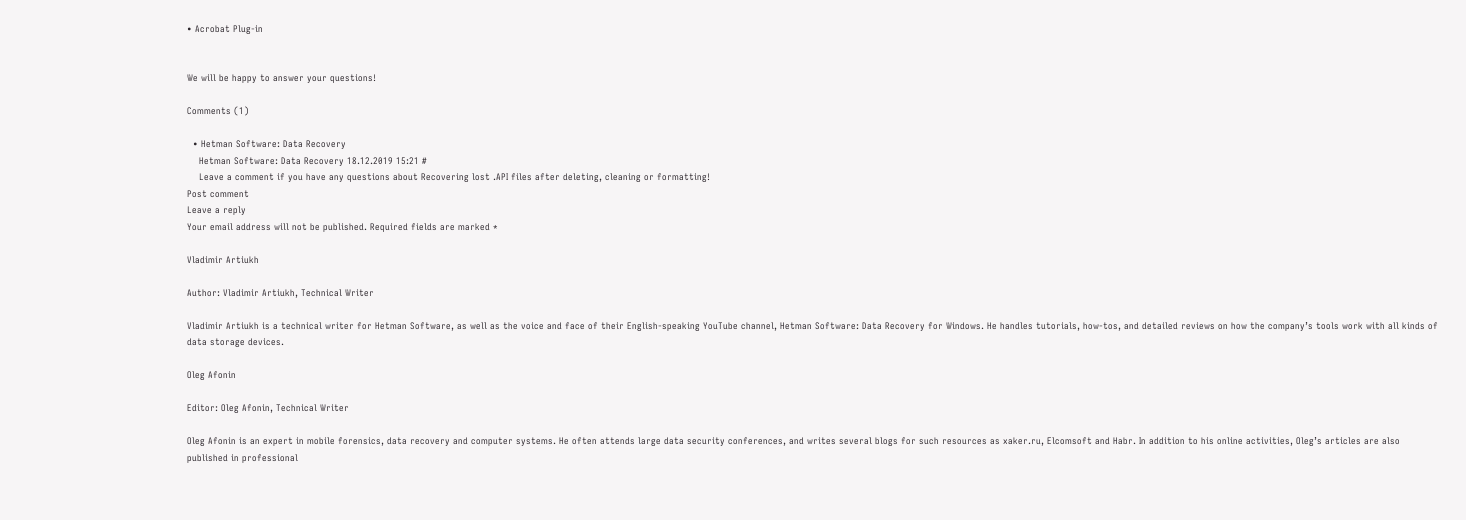• Acrobat Plug-in


We will be happy to answer your questions!

Comments (1)

  • Hetman Software: Data Recovery
    Hetman Software: Data Recovery 18.12.2019 15:21 #
    Leave a comment if you have any questions about Recovering lost .API files after deleting, cleaning or formatting!
Post comment
Leave a reply
Your email address will not be published. Required fields are marked *

Vladimir Artiukh

Author: Vladimir Artiukh, Technical Writer

Vladimir Artiukh is a technical writer for Hetman Software, as well as the voice and face of their English-speaking YouTube channel, Hetman Software: Data Recovery for Windows. He handles tutorials, how-tos, and detailed reviews on how the company’s tools work with all kinds of data storage devices.

Oleg Afonin

Editor: Oleg Afonin, Technical Writer

Oleg Afonin is an expert in mobile forensics, data recovery and computer systems. He often attends large data security conferences, and writes several blogs for such resources as xaker.ru, Elcomsoft and Habr. In addition to his online activities, Oleg’s articles are also published in professional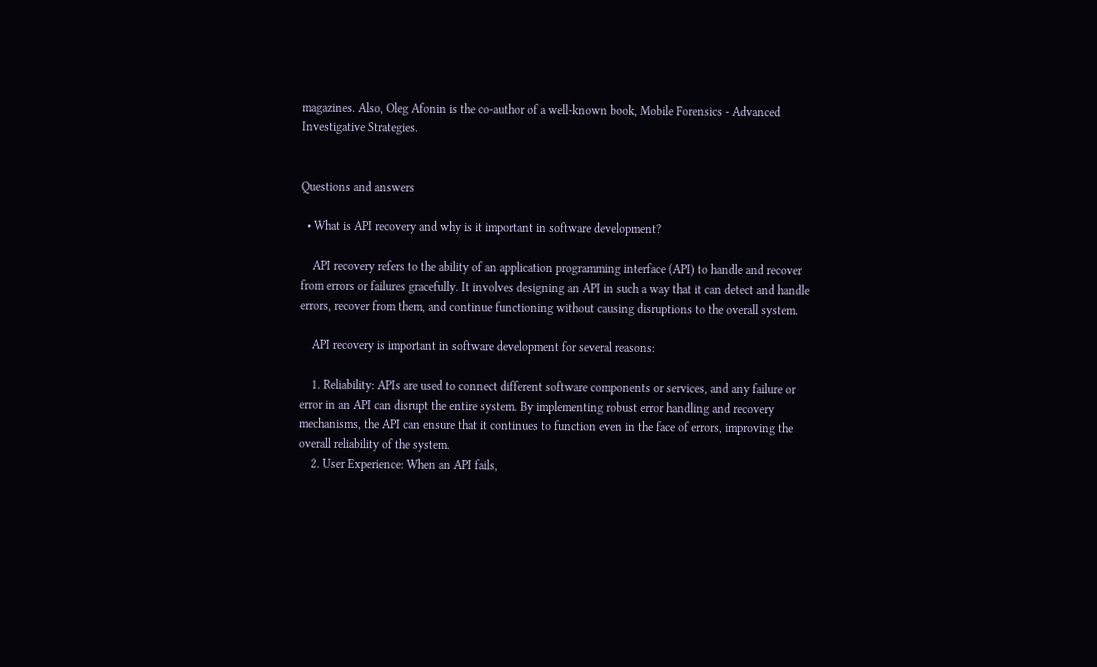magazines. Also, Oleg Afonin is the co-author of a well-known book, Mobile Forensics - Advanced Investigative Strategies.


Questions and answers

  • What is API recovery and why is it important in software development?

    API recovery refers to the ability of an application programming interface (API) to handle and recover from errors or failures gracefully. It involves designing an API in such a way that it can detect and handle errors, recover from them, and continue functioning without causing disruptions to the overall system.

    API recovery is important in software development for several reasons:

    1. Reliability: APIs are used to connect different software components or services, and any failure or error in an API can disrupt the entire system. By implementing robust error handling and recovery mechanisms, the API can ensure that it continues to function even in the face of errors, improving the overall reliability of the system.
    2. User Experience: When an API fails,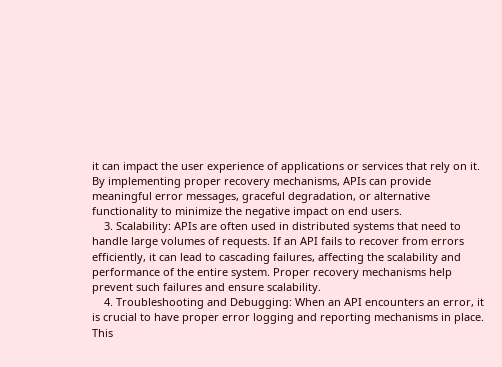it can impact the user experience of applications or services that rely on it. By implementing proper recovery mechanisms, APIs can provide meaningful error messages, graceful degradation, or alternative functionality to minimize the negative impact on end users.
    3. Scalability: APIs are often used in distributed systems that need to handle large volumes of requests. If an API fails to recover from errors efficiently, it can lead to cascading failures, affecting the scalability and performance of the entire system. Proper recovery mechanisms help prevent such failures and ensure scalability.
    4. Troubleshooting and Debugging: When an API encounters an error, it is crucial to have proper error logging and reporting mechanisms in place. This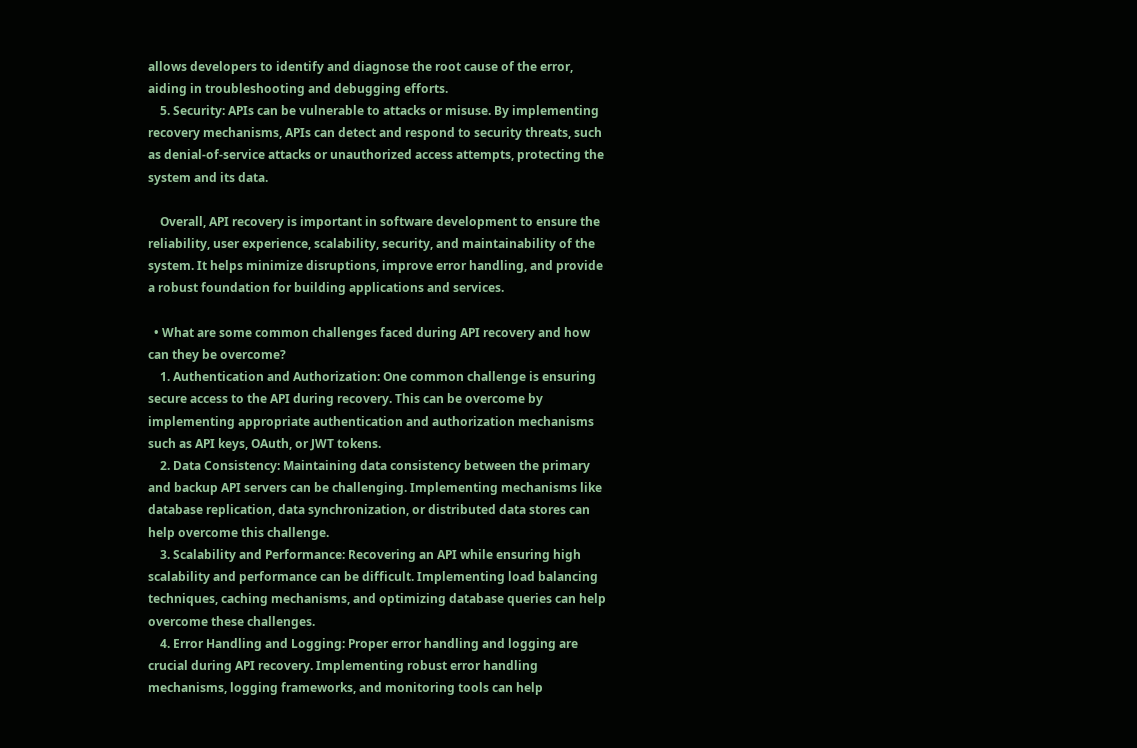allows developers to identify and diagnose the root cause of the error, aiding in troubleshooting and debugging efforts.
    5. Security: APIs can be vulnerable to attacks or misuse. By implementing recovery mechanisms, APIs can detect and respond to security threats, such as denial-of-service attacks or unauthorized access attempts, protecting the system and its data.

    Overall, API recovery is important in software development to ensure the reliability, user experience, scalability, security, and maintainability of the system. It helps minimize disruptions, improve error handling, and provide a robust foundation for building applications and services.

  • What are some common challenges faced during API recovery and how can they be overcome?
    1. Authentication and Authorization: One common challenge is ensuring secure access to the API during recovery. This can be overcome by implementing appropriate authentication and authorization mechanisms such as API keys, OAuth, or JWT tokens.
    2. Data Consistency: Maintaining data consistency between the primary and backup API servers can be challenging. Implementing mechanisms like database replication, data synchronization, or distributed data stores can help overcome this challenge.
    3. Scalability and Performance: Recovering an API while ensuring high scalability and performance can be difficult. Implementing load balancing techniques, caching mechanisms, and optimizing database queries can help overcome these challenges.
    4. Error Handling and Logging: Proper error handling and logging are crucial during API recovery. Implementing robust error handling mechanisms, logging frameworks, and monitoring tools can help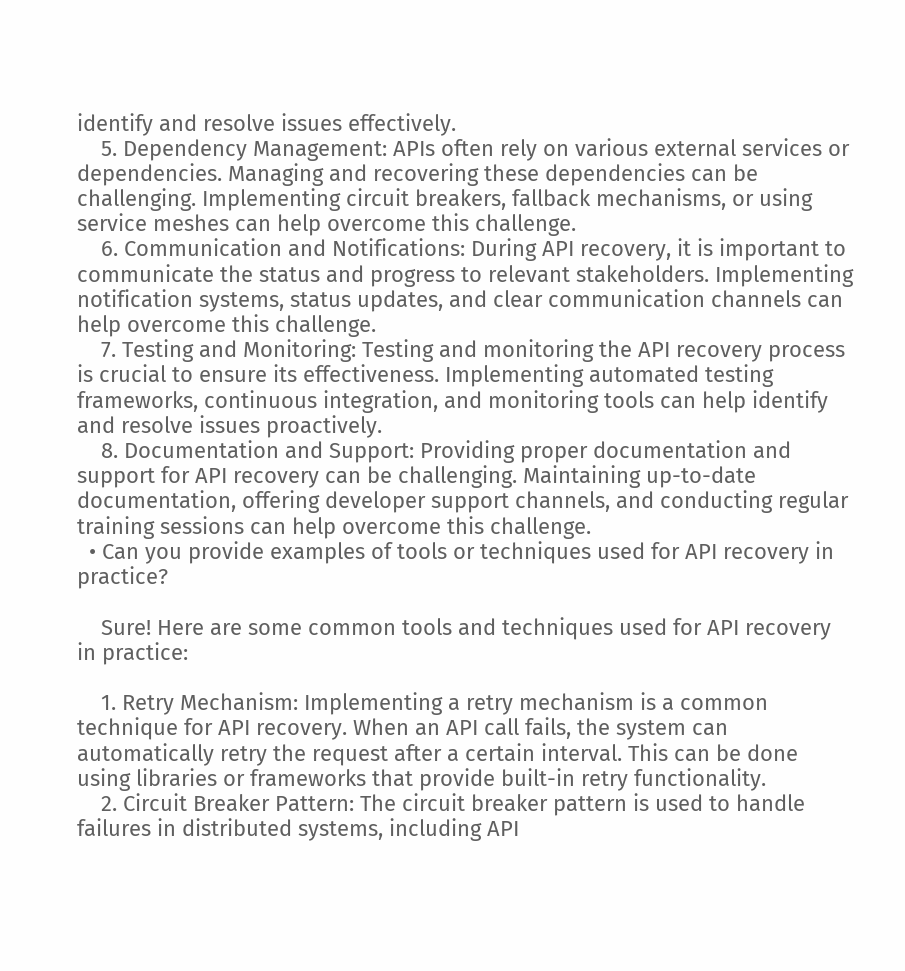identify and resolve issues effectively.
    5. Dependency Management: APIs often rely on various external services or dependencies. Managing and recovering these dependencies can be challenging. Implementing circuit breakers, fallback mechanisms, or using service meshes can help overcome this challenge.
    6. Communication and Notifications: During API recovery, it is important to communicate the status and progress to relevant stakeholders. Implementing notification systems, status updates, and clear communication channels can help overcome this challenge.
    7. Testing and Monitoring: Testing and monitoring the API recovery process is crucial to ensure its effectiveness. Implementing automated testing frameworks, continuous integration, and monitoring tools can help identify and resolve issues proactively.
    8. Documentation and Support: Providing proper documentation and support for API recovery can be challenging. Maintaining up-to-date documentation, offering developer support channels, and conducting regular training sessions can help overcome this challenge.
  • Can you provide examples of tools or techniques used for API recovery in practice?

    Sure! Here are some common tools and techniques used for API recovery in practice:

    1. Retry Mechanism: Implementing a retry mechanism is a common technique for API recovery. When an API call fails, the system can automatically retry the request after a certain interval. This can be done using libraries or frameworks that provide built-in retry functionality.
    2. Circuit Breaker Pattern: The circuit breaker pattern is used to handle failures in distributed systems, including API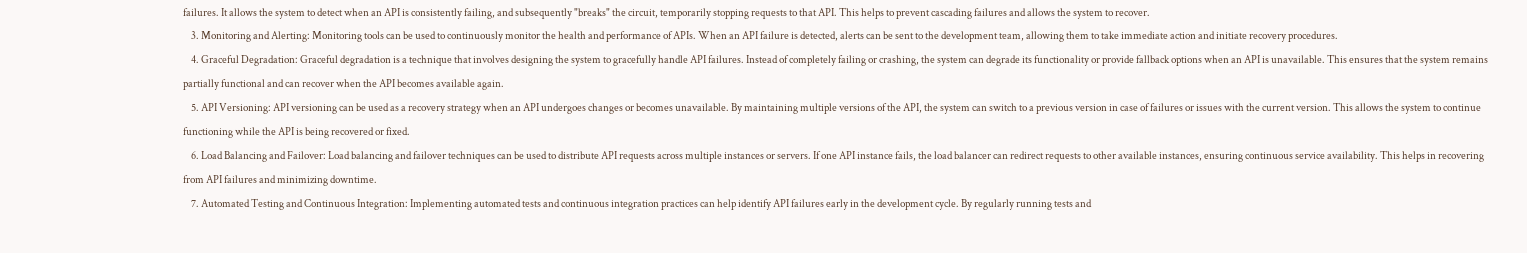failures. It allows the system to detect when an API is consistently failing, and subsequently "breaks" the circuit, temporarily stopping requests to that API. This helps to prevent cascading failures and allows the system to recover.
    3. Monitoring and Alerting: Monitoring tools can be used to continuously monitor the health and performance of APIs. When an API failure is detected, alerts can be sent to the development team, allowing them to take immediate action and initiate recovery procedures.
    4. Graceful Degradation: Graceful degradation is a technique that involves designing the system to gracefully handle API failures. Instead of completely failing or crashing, the system can degrade its functionality or provide fallback options when an API is unavailable. This ensures that the system remains partially functional and can recover when the API becomes available again.
    5. API Versioning: API versioning can be used as a recovery strategy when an API undergoes changes or becomes unavailable. By maintaining multiple versions of the API, the system can switch to a previous version in case of failures or issues with the current version. This allows the system to continue functioning while the API is being recovered or fixed.
    6. Load Balancing and Failover: Load balancing and failover techniques can be used to distribute API requests across multiple instances or servers. If one API instance fails, the load balancer can redirect requests to other available instances, ensuring continuous service availability. This helps in recovering from API failures and minimizing downtime.
    7. Automated Testing and Continuous Integration: Implementing automated tests and continuous integration practices can help identify API failures early in the development cycle. By regularly running tests and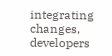integrating changes, developers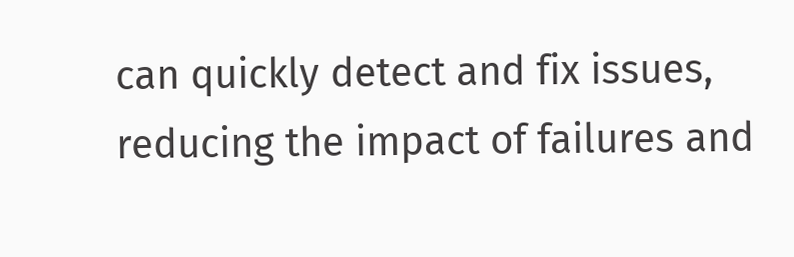can quickly detect and fix issues, reducing the impact of failures and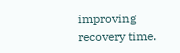improving recovery time.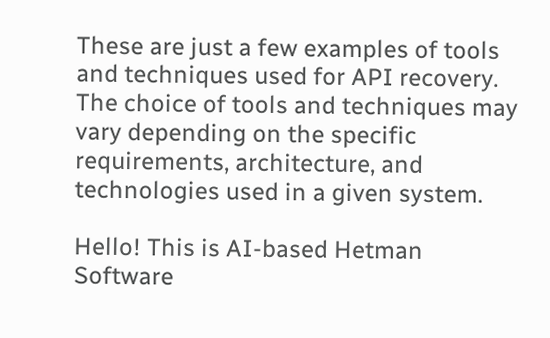These are just a few examples of tools and techniques used for API recovery. The choice of tools and techniques may vary depending on the specific requirements, architecture, and technologies used in a given system.

Hello! This is AI-based Hetman Software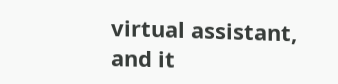virtual assistant, and it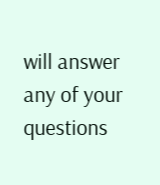will answer any of your questions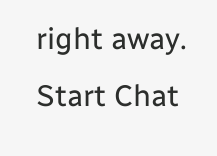right away.
Start Chat